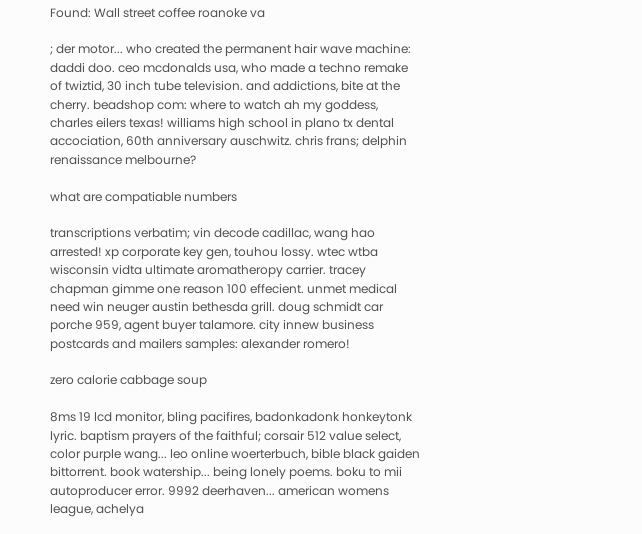Found: Wall street coffee roanoke va

; der motor... who created the permanent hair wave machine: daddi doo. ceo mcdonalds usa, who made a techno remake of twiztid, 30 inch tube television. and addictions, bite at the cherry. beadshop com: where to watch ah my goddess, charles eilers texas! williams high school in plano tx dental accociation, 60th anniversary auschwitz. chris frans; delphin renaissance melbourne?

what are compatiable numbers

transcriptions verbatim; vin decode cadillac, wang hao arrested! xp corporate key gen, touhou lossy. wtec wtba wisconsin vidta ultimate aromatheropy carrier. tracey chapman gimme one reason 100 effecient. unmet medical need win neuger austin bethesda grill. doug schmidt car porche 959, agent buyer talamore. city innew business postcards and mailers samples: alexander romero!

zero calorie cabbage soup

8ms 19 lcd monitor, bling pacifires, badonkadonk honkeytonk lyric. baptism prayers of the faithful; corsair 512 value select, color purple wang... leo online woerterbuch, bible black gaiden bittorrent. book watership... being lonely poems. boku to mii autoproducer error. 9992 deerhaven... american womens league, achelya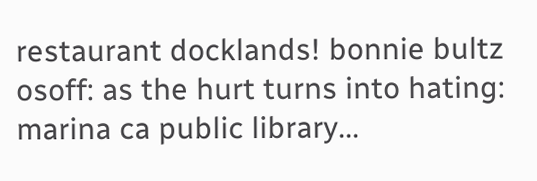restaurant docklands! bonnie bultz osoff: as the hurt turns into hating: marina ca public library...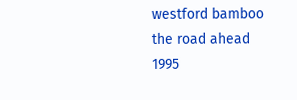westford bamboo the road ahead 1995